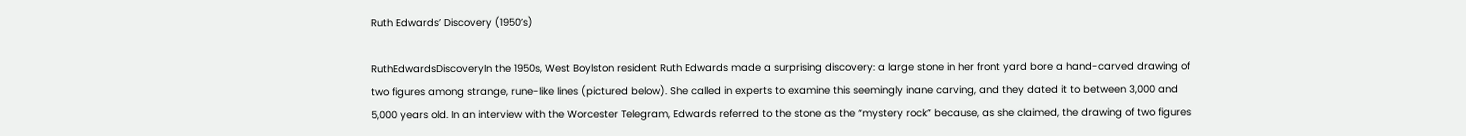Ruth Edwards’ Discovery (1950’s)

RuthEdwardsDiscoveryIn the 1950s, West Boylston resident Ruth Edwards made a surprising discovery: a large stone in her front yard bore a hand-carved drawing of two figures among strange, rune-like lines (pictured below). She called in experts to examine this seemingly inane carving, and they dated it to between 3,000 and 5,000 years old. In an interview with the Worcester Telegram, Edwards referred to the stone as the “mystery rock” because, as she claimed, the drawing of two figures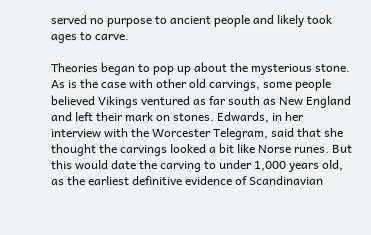served no purpose to ancient people and likely took ages to carve.

Theories began to pop up about the mysterious stone. As is the case with other old carvings, some people believed Vikings ventured as far south as New England and left their mark on stones. Edwards, in her interview with the Worcester Telegram, said that she thought the carvings looked a bit like Norse runes. But this would date the carving to under 1,000 years old, as the earliest definitive evidence of Scandinavian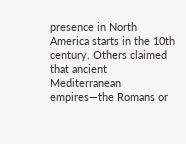presence in North America starts in the 10th century. Others claimed that ancient Mediterranean empires—the Romans or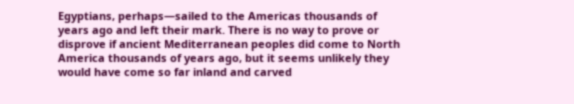Egyptians, perhaps—sailed to the Americas thousands of years ago and left their mark. There is no way to prove or disprove if ancient Mediterranean peoples did come to North America thousands of years ago, but it seems unlikely they would have come so far inland and carved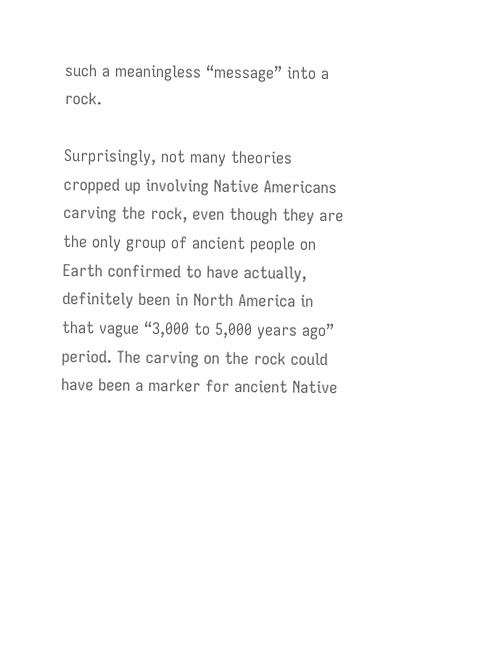such a meaningless “message” into a rock.

Surprisingly, not many theories cropped up involving Native Americans carving the rock, even though they are the only group of ancient people on Earth confirmed to have actually, definitely been in North America in that vague “3,000 to 5,000 years ago” period. The carving on the rock could have been a marker for ancient Native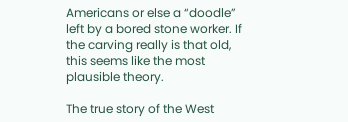Americans or else a “doodle” left by a bored stone worker. If the carving really is that old, this seems like the most plausible theory.

The true story of the West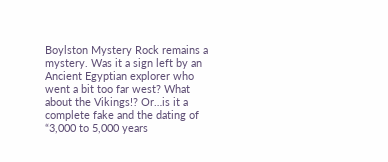Boylston Mystery Rock remains a mystery. Was it a sign left by an Ancient Egyptian explorer who went a bit too far west? What about the Vikings!? Or…is it a complete fake and the dating of “3,000 to 5,000 years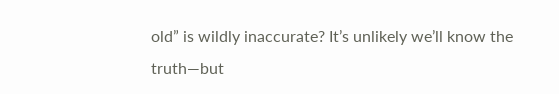old” is wildly inaccurate? It’s unlikely we’ll know the truth—but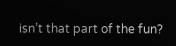isn’t that part of the fun?